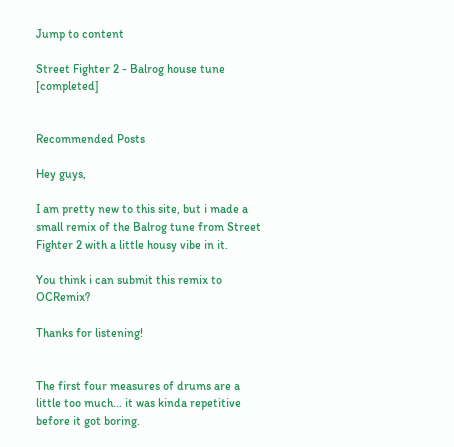Jump to content

Street Fighter 2 - Balrog house tune [completed]


Recommended Posts

Hey guys,

I am pretty new to this site, but i made a small remix of the Balrog tune from Street Fighter 2 with a little housy vibe in it.

You think i can submit this remix to OCRemix?

Thanks for listening!


The first four measures of drums are a little too much... it was kinda repetitive before it got boring.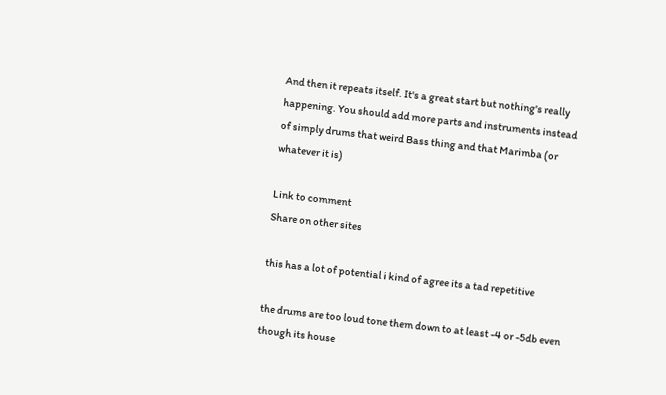And then it repeats itself. It's a great start but nothing's really happening. You should add more parts and instruments instead of simply drums that weird Bass thing and that Marimba (or whatever it is)

Link to comment
Share on other sites

this has a lot of potential i kind of agree its a tad repetitive

the drums are too loud tone them down to at least -4 or -5db even though its house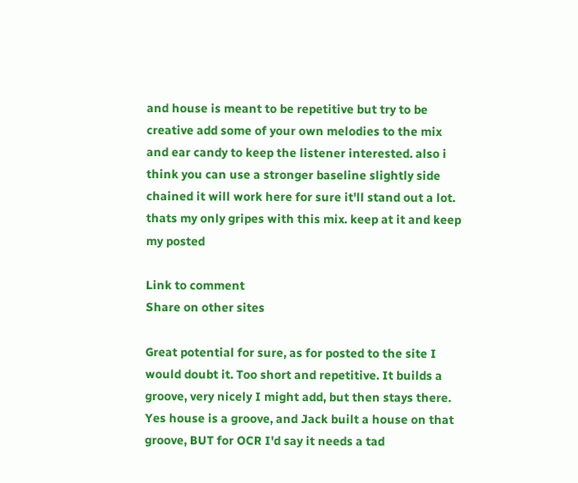and house is meant to be repetitive but try to be creative add some of your own melodies to the mix and ear candy to keep the listener interested. also i think you can use a stronger baseline slightly side chained it will work here for sure it'll stand out a lot. thats my only gripes with this mix. keep at it and keep my posted

Link to comment
Share on other sites

Great potential for sure, as for posted to the site I would doubt it. Too short and repetitive. It builds a groove, very nicely I might add, but then stays there. Yes house is a groove, and Jack built a house on that groove, BUT for OCR I'd say it needs a tad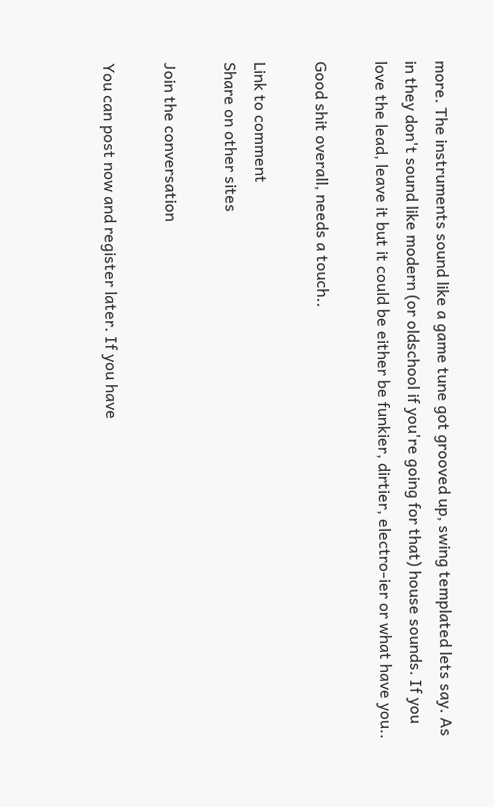more. The instruments sound like a game tune got grooved up, swing templated lets say. As in they don't sound like modern (or oldschool if you're going for that) house sounds. If you love the lead, leave it but it could be either be funkier, dirtier, electro-ier or what have you..

Good shit overall, needs a touch..

Link to comment
Share on other sites

Join the conversation

You can post now and register later. If you have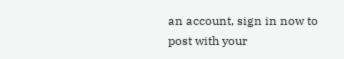an account, sign in now to post with your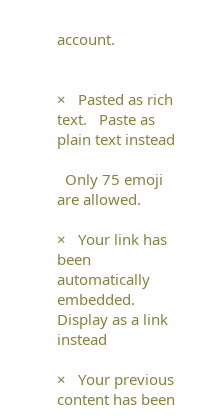account.


×   Pasted as rich text.   Paste as plain text instead

  Only 75 emoji are allowed.

×   Your link has been automatically embedded.   Display as a link instead

×   Your previous content has been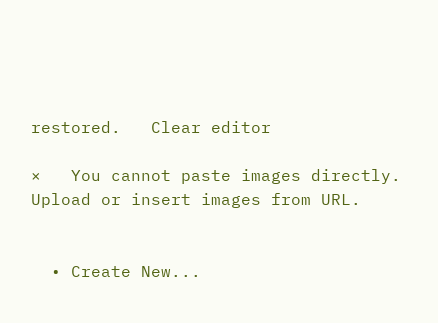restored.   Clear editor

×   You cannot paste images directly. Upload or insert images from URL.


  • Create New...